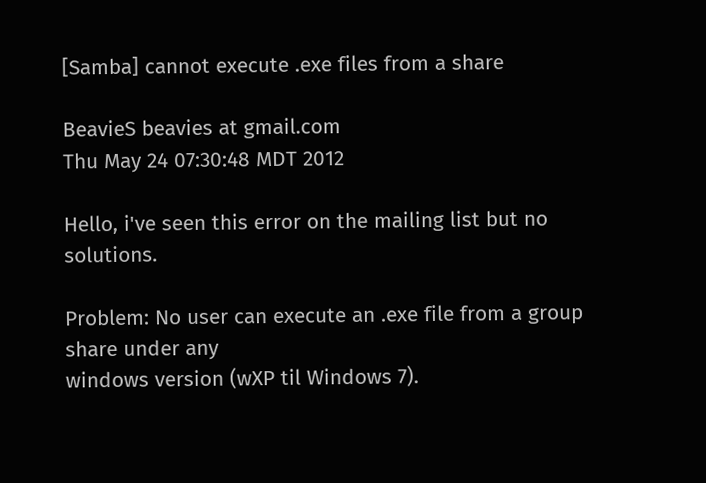[Samba] cannot execute .exe files from a share

BeavieS beavies at gmail.com
Thu May 24 07:30:48 MDT 2012

Hello, i've seen this error on the mailing list but no solutions.

Problem: No user can execute an .exe file from a group share under any
windows version (wXP til Windows 7).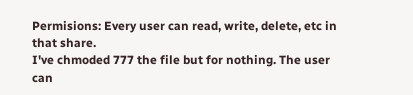Permisions: Every user can read, write, delete, etc in that share.
I've chmoded 777 the file but for nothing. The user can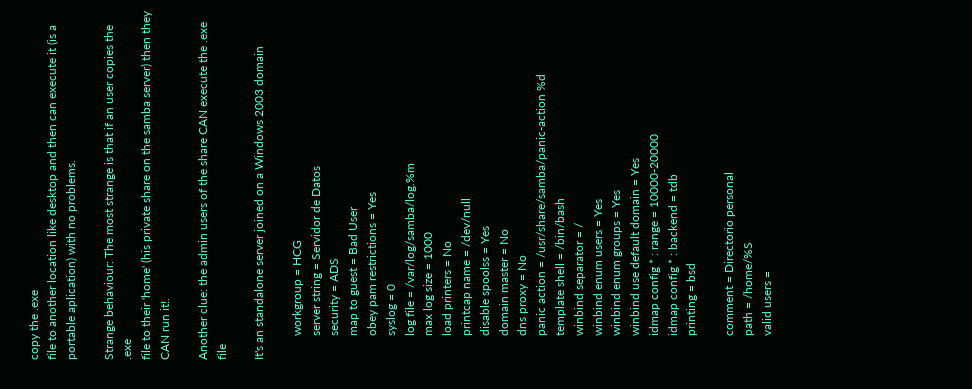copy the .exe
file to another location like desktop and then can execute it (is a
portable aplication) with no problems.

Strange behaviour: The most strange is that if an user copies the .exe
file to their 'home' (his private share on the samba server) then they
CAN run it!.

Another clue: the admin users of the share CAN execute the .exe file

It's an standalone server joined on a Windows 2003 domain

        workgroup = HCG
        server string = Servidor de Datos
        security = ADS
        map to guest = Bad User
        obey pam restrictions = Yes
        syslog = 0
        log file = /var/log/samba/log.%m
        max log size = 1000
        load printers = No
        printcap name = /dev/null
        disable spoolss = Yes
        domain master = No
        dns proxy = No
        panic action = /usr/share/samba/panic-action %d
        template shell = /bin/bash
        winbind separator = /
        winbind enum users = Yes
        winbind enum groups = Yes
        winbind use default domain = Yes
        idmap config * : range = 10000-20000
        idmap config * : backend = tdb
        printing = bsd

        comment = Directorio personal
        path = /home/%S
        valid users =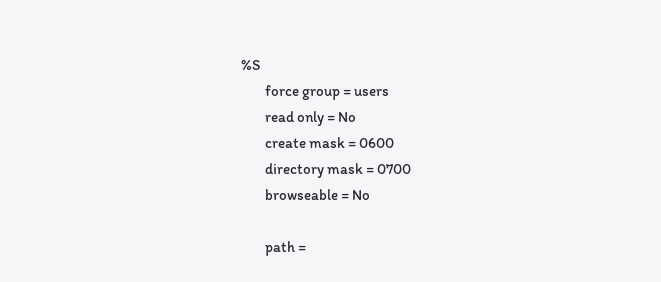%S
        force group = users
        read only = No
        create mask = 0600
        directory mask = 0700
        browseable = No

        path =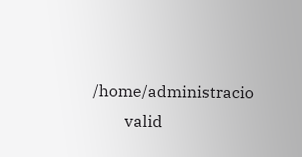/home/administracio
        valid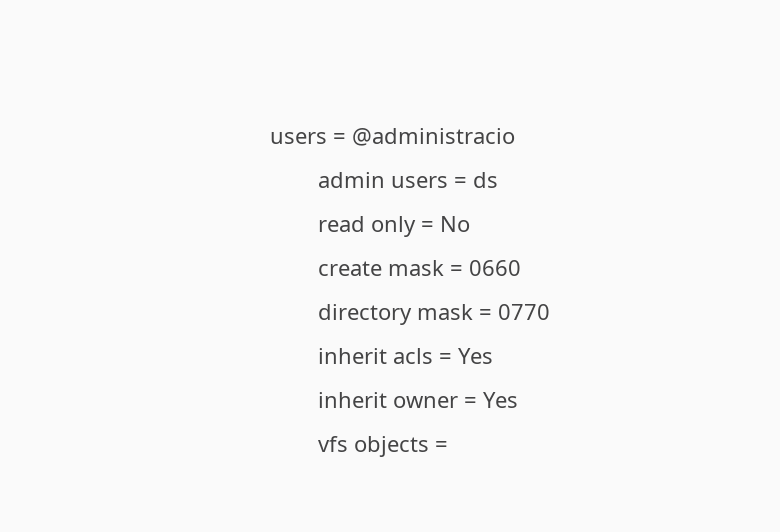users = @administracio
        admin users = ds
        read only = No
        create mask = 0660
        directory mask = 0770
        inherit acls = Yes
        inherit owner = Yes
        vfs objects =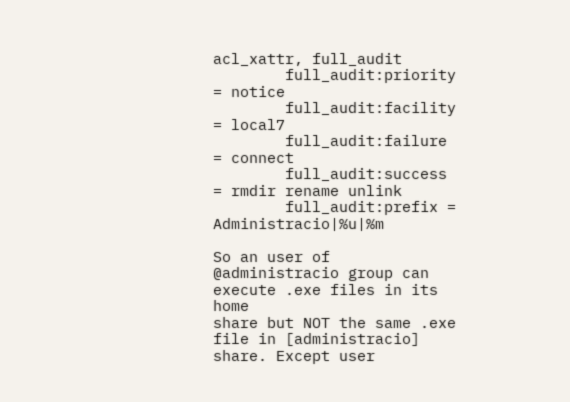acl_xattr, full_audit
        full_audit:priority = notice
        full_audit:facility = local7
        full_audit:failure = connect
        full_audit:success = rmdir rename unlink
        full_audit:prefix = Administracio|%u|%m

So an user of @administracio group can execute .exe files in its home
share but NOT the same .exe file in [administracio] share. Except user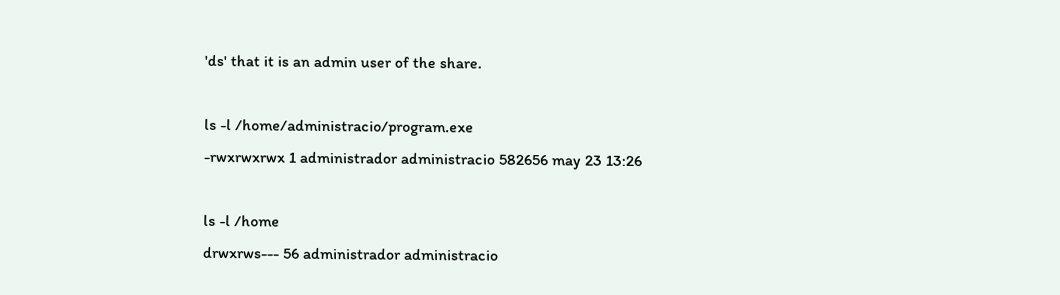'ds' that it is an admin user of the share.

ls -l /home/administracio/program.exe
-rwxrwxrwx 1 administrador administracio 582656 may 23 13:26

ls -l /home
drwxrws--- 56 administrador administracio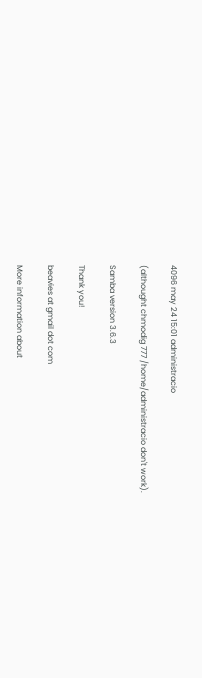4096 may 24 15:01 administracio

(althought chmodig 777 /home/administracio don't work).

Samba version 3.6.3

Thank you!

beavies at gmail dot com

More information about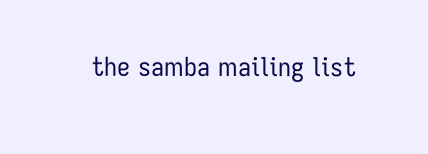the samba mailing list